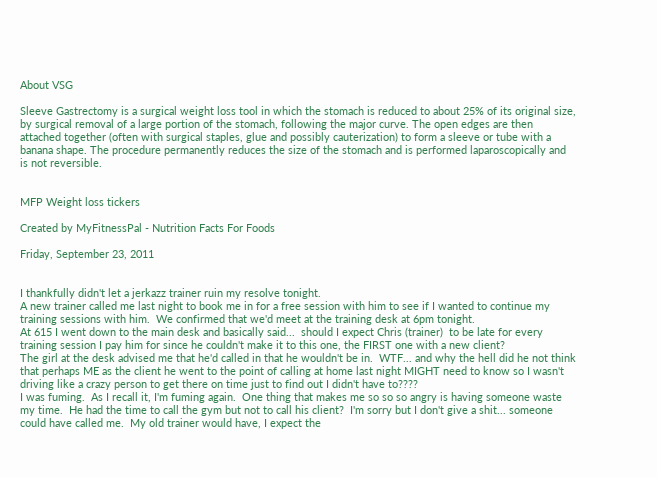About VSG

Sleeve Gastrectomy is a surgical weight loss tool in which the stomach is reduced to about 25% of its original size, by surgical removal of a large portion of the stomach, following the major curve. The open edges are then attached together (often with surgical staples, glue and possibly cauterization) to form a sleeve or tube with a banana shape. The procedure permanently reduces the size of the stomach and is performed laparoscopically and is not reversible.


MFP Weight loss tickers

Created by MyFitnessPal - Nutrition Facts For Foods

Friday, September 23, 2011


I thankfully didn't let a jerkazz trainer ruin my resolve tonight.
A new trainer called me last night to book me in for a free session with him to see if I wanted to continue my training sessions with him.  We confirmed that we'd meet at the training desk at 6pm tonight.
At 615 I went down to the main desk and basically said...  should I expect Chris (trainer)  to be late for every training session I pay him for since he couldn't make it to this one, the FIRST one with a new client?
The girl at the desk advised me that he'd called in that he wouldn't be in.  WTF... and why the hell did he not think that perhaps ME as the client he went to the point of calling at home last night MIGHT need to know so I wasn't driving like a crazy person to get there on time just to find out I didn't have to????
I was fuming.  As I recall it, I'm fuming again.  One thing that makes me so so so angry is having someone waste my time.  He had the time to call the gym but not to call his client?  I'm sorry but I don't give a shit... someone could have called me.  My old trainer would have, I expect the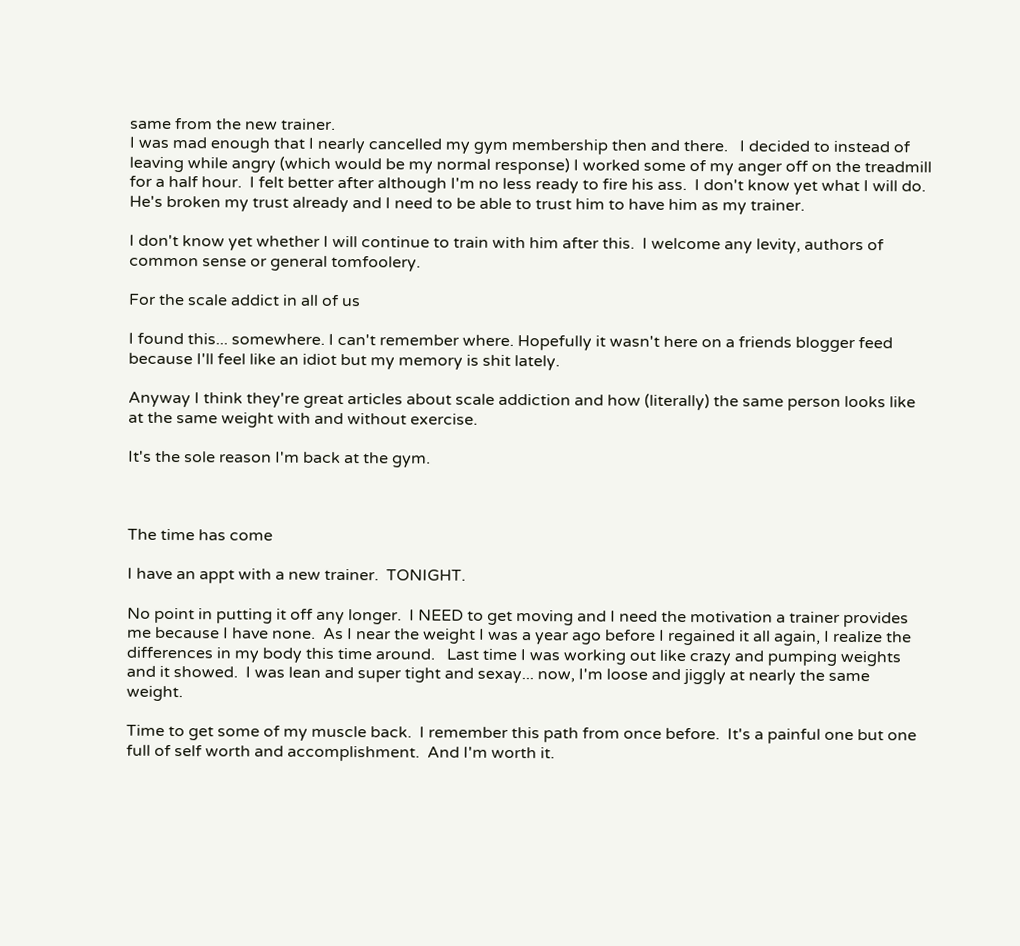same from the new trainer.
I was mad enough that I nearly cancelled my gym membership then and there.   I decided to instead of leaving while angry (which would be my normal response) I worked some of my anger off on the treadmill for a half hour.  I felt better after although I'm no less ready to fire his ass.  I don't know yet what I will do.  He's broken my trust already and I need to be able to trust him to have him as my trainer.

I don't know yet whether I will continue to train with him after this.  I welcome any levity, authors of common sense or general tomfoolery.

For the scale addict in all of us

I found this... somewhere. I can't remember where. Hopefully it wasn't here on a friends blogger feed because I'll feel like an idiot but my memory is shit lately.

Anyway I think they're great articles about scale addiction and how (literally) the same person looks like at the same weight with and without exercise.

It's the sole reason I'm back at the gym.



The time has come

I have an appt with a new trainer.  TONIGHT.

No point in putting it off any longer.  I NEED to get moving and I need the motivation a trainer provides me because I have none.  As I near the weight I was a year ago before I regained it all again, I realize the differences in my body this time around.   Last time I was working out like crazy and pumping weights and it showed.  I was lean and super tight and sexay... now, I'm loose and jiggly at nearly the same weight.

Time to get some of my muscle back.  I remember this path from once before.  It's a painful one but one full of self worth and accomplishment.  And I'm worth it.